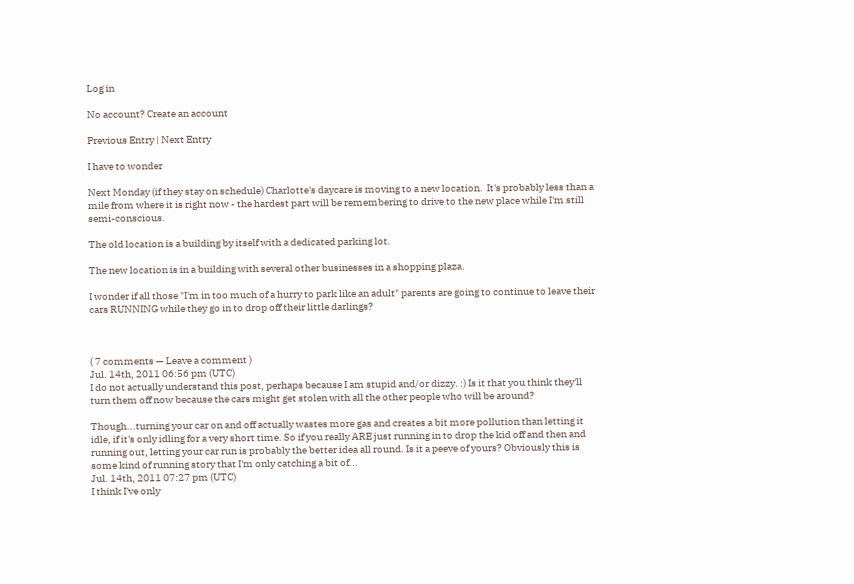Log in

No account? Create an account

Previous Entry | Next Entry

I have to wonder

Next Monday (if they stay on schedule) Charlotte's daycare is moving to a new location.  It's probably less than a mile from where it is right now - the hardest part will be remembering to drive to the new place while I'm still semi-conscious.

The old location is a building by itself with a dedicated parking lot.

The new location is in a building with several other businesses in a shopping plaza.

I wonder if all those "I'm in too much of a hurry to park like an adult" parents are going to continue to leave their cars RUNNING while they go in to drop off their little darlings?



( 7 comments — Leave a comment )
Jul. 14th, 2011 06:56 pm (UTC)
I do not actually understand this post, perhaps because I am stupid and/or dizzy. :) Is it that you think they'll turn them off now because the cars might get stolen with all the other people who will be around?

Though...turning your car on and off actually wastes more gas and creates a bit more pollution than letting it idle, if it's only idling for a very short time. So if you really ARE just running in to drop the kid off and then and running out, letting your car run is probably the better idea all round. Is it a peeve of yours? Obviously this is some kind of running story that I'm only catching a bit of...
Jul. 14th, 2011 07:27 pm (UTC)
I think I've only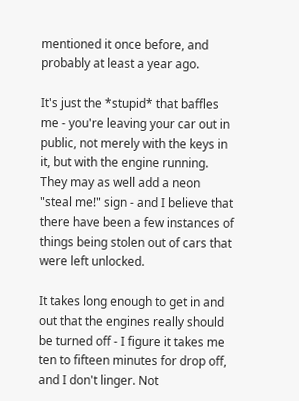mentioned it once before, and probably at least a year ago.

It's just the *stupid* that baffles me - you're leaving your car out in public, not merely with the keys in it, but with the engine running. They may as well add a neon "steal me!" sign - and I believe that there have been a few instances of things being stolen out of cars that were left unlocked.

It takes long enough to get in and out that the engines really should be turned off - I figure it takes me ten to fifteen minutes for drop off, and I don't linger. Not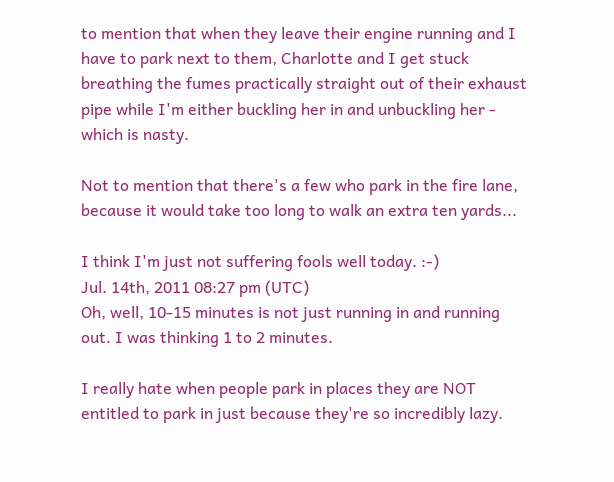to mention that when they leave their engine running and I have to park next to them, Charlotte and I get stuck breathing the fumes practically straight out of their exhaust pipe while I'm either buckling her in and unbuckling her - which is nasty.

Not to mention that there's a few who park in the fire lane, because it would take too long to walk an extra ten yards...

I think I'm just not suffering fools well today. :-)
Jul. 14th, 2011 08:27 pm (UTC)
Oh, well, 10-15 minutes is not just running in and running out. I was thinking 1 to 2 minutes.

I really hate when people park in places they are NOT entitled to park in just because they're so incredibly lazy.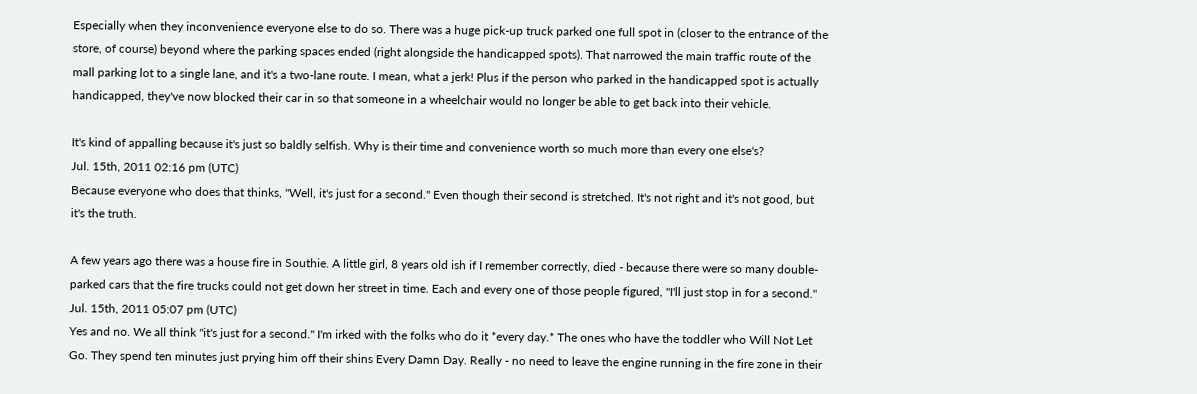Especially when they inconvenience everyone else to do so. There was a huge pick-up truck parked one full spot in (closer to the entrance of the store, of course) beyond where the parking spaces ended (right alongside the handicapped spots). That narrowed the main traffic route of the mall parking lot to a single lane, and it's a two-lane route. I mean, what a jerk! Plus if the person who parked in the handicapped spot is actually handicapped, they've now blocked their car in so that someone in a wheelchair would no longer be able to get back into their vehicle.

It's kind of appalling because it's just so baldly selfish. Why is their time and convenience worth so much more than every one else's?
Jul. 15th, 2011 02:16 pm (UTC)
Because everyone who does that thinks, "Well, it's just for a second." Even though their second is stretched. It's not right and it's not good, but it's the truth.

A few years ago there was a house fire in Southie. A little girl, 8 years old ish if I remember correctly, died - because there were so many double-parked cars that the fire trucks could not get down her street in time. Each and every one of those people figured, "I'll just stop in for a second."
Jul. 15th, 2011 05:07 pm (UTC)
Yes and no. We all think "it's just for a second." I'm irked with the folks who do it *every day.* The ones who have the toddler who Will Not Let Go. They spend ten minutes just prying him off their shins Every Damn Day. Really - no need to leave the engine running in the fire zone in their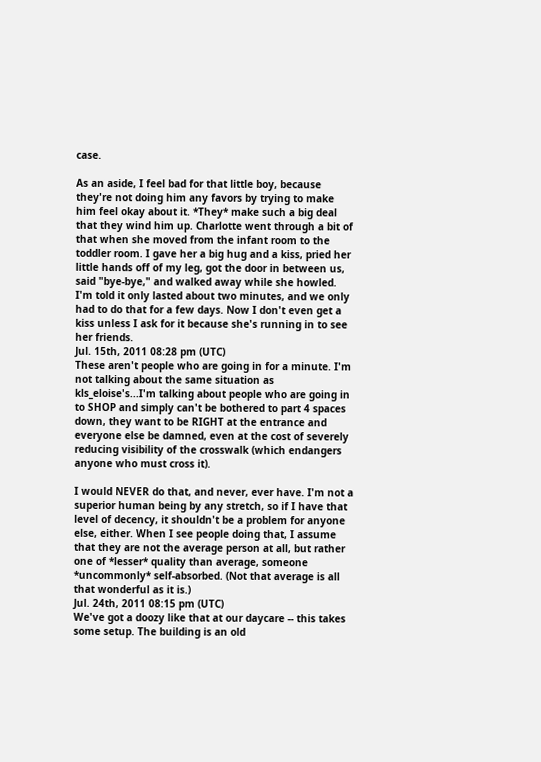case.

As an aside, I feel bad for that little boy, because they're not doing him any favors by trying to make him feel okay about it. *They* make such a big deal that they wind him up. Charlotte went through a bit of that when she moved from the infant room to the toddler room. I gave her a big hug and a kiss, pried her little hands off of my leg, got the door in between us, said "bye-bye," and walked away while she howled. I'm told it only lasted about two minutes, and we only had to do that for a few days. Now I don't even get a kiss unless I ask for it because she's running in to see her friends.
Jul. 15th, 2011 08:28 pm (UTC)
These aren't people who are going in for a minute. I'm not talking about the same situation as kls_eloise's...I'm talking about people who are going in to SHOP and simply can't be bothered to part 4 spaces down, they want to be RIGHT at the entrance and everyone else be damned, even at the cost of severely reducing visibility of the crosswalk (which endangers anyone who must cross it).

I would NEVER do that, and never, ever have. I'm not a superior human being by any stretch, so if I have that level of decency, it shouldn't be a problem for anyone else, either. When I see people doing that, I assume that they are not the average person at all, but rather one of *lesser* quality than average, someone *uncommonly* self-absorbed. (Not that average is all that wonderful as it is.)
Jul. 24th, 2011 08:15 pm (UTC)
We've got a doozy like that at our daycare -- this takes some setup. The building is an old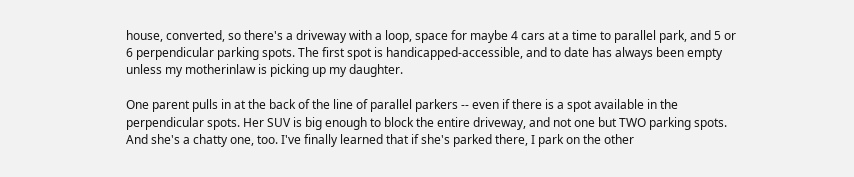house, converted, so there's a driveway with a loop, space for maybe 4 cars at a time to parallel park, and 5 or 6 perpendicular parking spots. The first spot is handicapped-accessible, and to date has always been empty unless my motherinlaw is picking up my daughter.

One parent pulls in at the back of the line of parallel parkers -- even if there is a spot available in the perpendicular spots. Her SUV is big enough to block the entire driveway, and not one but TWO parking spots. And she's a chatty one, too. I've finally learned that if she's parked there, I park on the other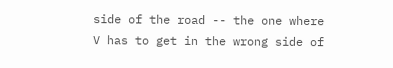side of the road -- the one where V has to get in the wrong side of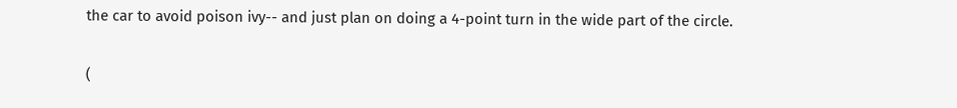the car to avoid poison ivy-- and just plan on doing a 4-point turn in the wide part of the circle.

(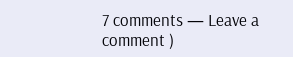7 comments — Leave a comment )